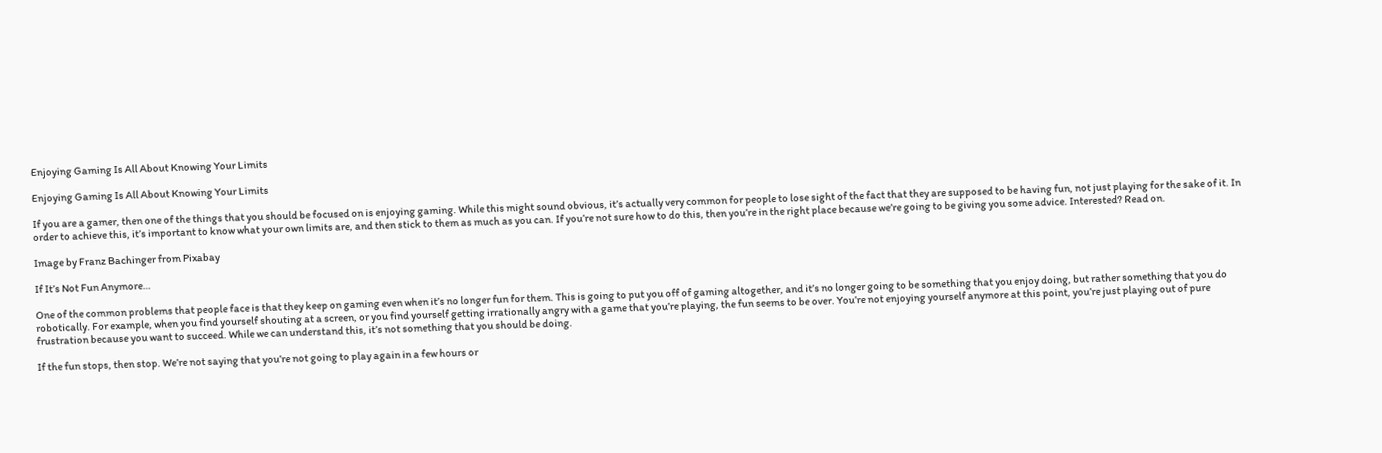Enjoying Gaming Is All About Knowing Your Limits

Enjoying Gaming Is All About Knowing Your Limits

If you are a gamer, then one of the things that you should be focused on is enjoying gaming. While this might sound obvious, it’s actually very common for people to lose sight of the fact that they are supposed to be having fun, not just playing for the sake of it. In order to achieve this, it’s important to know what your own limits are, and then stick to them as much as you can. If you’re not sure how to do this, then you’re in the right place because we’re going to be giving you some advice. Interested? Read on.

Image by Franz Bachinger from Pixabay

If It’s Not Fun Anymore…

One of the common problems that people face is that they keep on gaming even when it’s no longer fun for them. This is going to put you off of gaming altogether, and it’s no longer going to be something that you enjoy doing, but rather something that you do robotically. For example, when you find yourself shouting at a screen, or you find yourself getting irrationally angry with a game that you’re playing, the fun seems to be over. You’re not enjoying yourself anymore at this point, you’re just playing out of pure frustration because you want to succeed. While we can understand this, it’s not something that you should be doing.

If the fun stops, then stop. We’re not saying that you’re not going to play again in a few hours or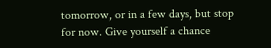tomorrow, or in a few days, but stop for now. Give yourself a chance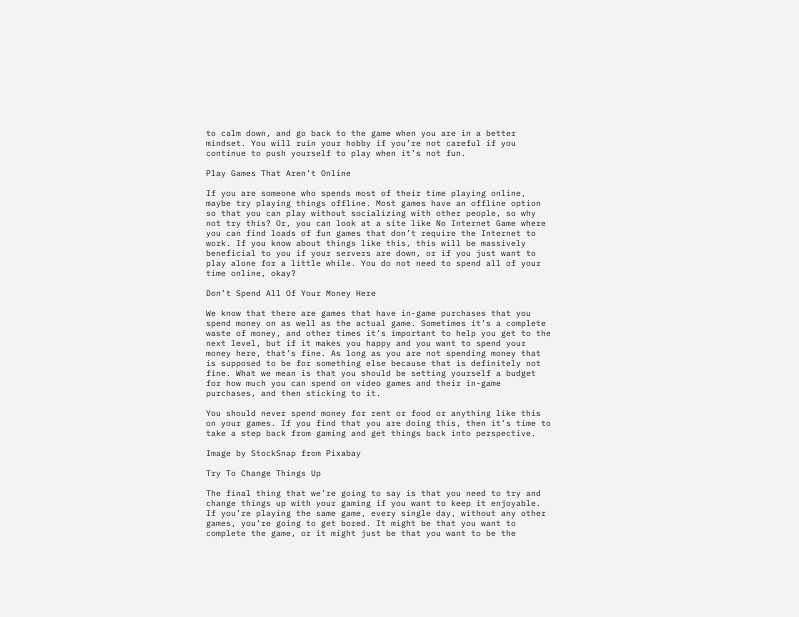to calm down, and go back to the game when you are in a better mindset. You will ruin your hobby if you’re not careful if you continue to push yourself to play when it’s not fun.

Play Games That Aren’t Online

If you are someone who spends most of their time playing online, maybe try playing things offline. Most games have an offline option so that you can play without socializing with other people, so why not try this? Or, you can look at a site like No Internet Game where you can find loads of fun games that don’t require the Internet to work. If you know about things like this, this will be massively beneficial to you if your servers are down, or if you just want to play alone for a little while. You do not need to spend all of your time online, okay?

Don’t Spend All Of Your Money Here

We know that there are games that have in-game purchases that you spend money on as well as the actual game. Sometimes it’s a complete waste of money, and other times it’s important to help you get to the next level, but if it makes you happy and you want to spend your money here, that’s fine. As long as you are not spending money that is supposed to be for something else because that is definitely not fine. What we mean is that you should be setting yourself a budget for how much you can spend on video games and their in-game purchases, and then sticking to it.

You should never spend money for rent or food or anything like this on your games. If you find that you are doing this, then it’s time to take a step back from gaming and get things back into perspective.

Image by StockSnap from Pixabay

Try To Change Things Up

The final thing that we’re going to say is that you need to try and change things up with your gaming if you want to keep it enjoyable. If you’re playing the same game, every single day, without any other games, you’re going to get bored. It might be that you want to complete the game, or it might just be that you want to be the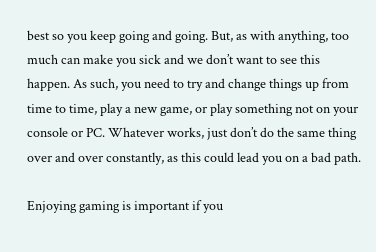best so you keep going and going. But, as with anything, too much can make you sick and we don’t want to see this happen. As such, you need to try and change things up from time to time, play a new game, or play something not on your console or PC. Whatever works, just don’t do the same thing over and over constantly, as this could lead you on a bad path.

Enjoying gaming is important if you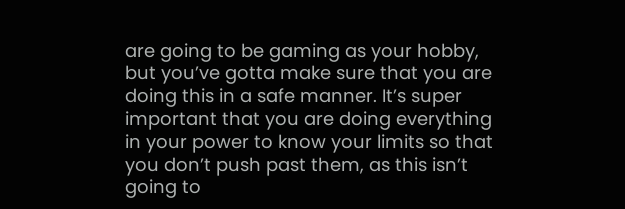are going to be gaming as your hobby, but you’ve gotta make sure that you are doing this in a safe manner. It’s super important that you are doing everything in your power to know your limits so that you don’t push past them, as this isn’t going to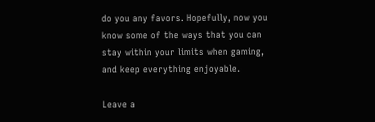do you any favors. Hopefully, now you know some of the ways that you can stay within your limits when gaming, and keep everything enjoyable.

Leave a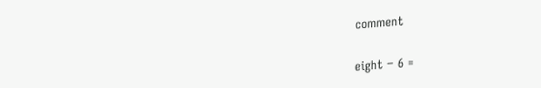comment

eight − 6 =